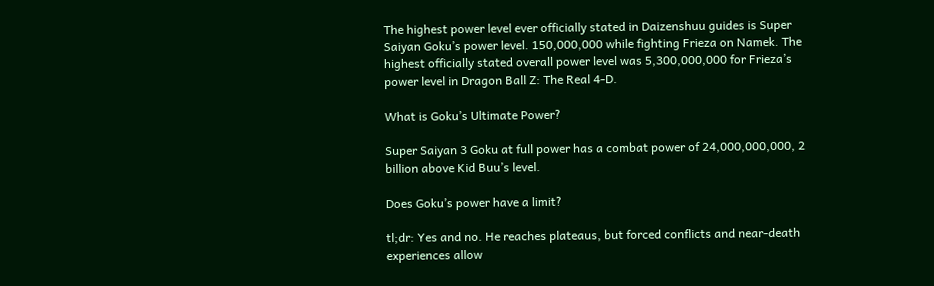The highest power level ever officially stated in Daizenshuu guides is Super Saiyan Goku’s power level. 150,000,000 while fighting Frieza on Namek. The highest officially stated overall power level was 5,300,000,000 for Frieza’s power level in Dragon Ball Z: The Real 4-D.

What is Goku’s Ultimate Power?

Super Saiyan 3 Goku at full power has a combat power of 24,000,000,000, 2 billion above Kid Buu’s level.

Does Goku’s power have a limit?

tl;dr: Yes and no. He reaches plateaus, but forced conflicts and near-death experiences allow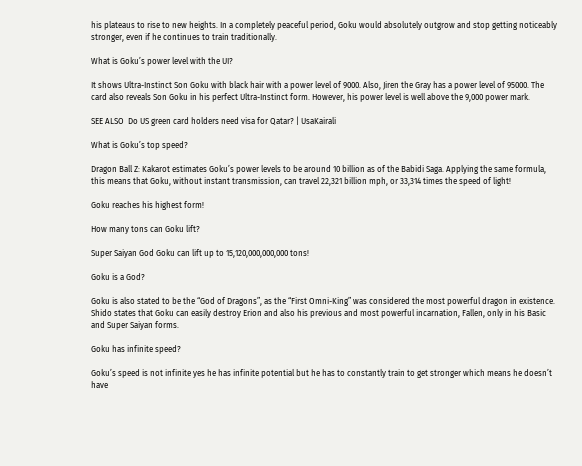his plateaus to rise to new heights. In a completely peaceful period, Goku would absolutely outgrow and stop getting noticeably stronger, even if he continues to train traditionally.

What is Goku’s power level with the UI?

It shows Ultra-Instinct Son Goku with black hair with a power level of 9000. Also, Jiren the Gray has a power level of 95000. The card also reveals Son Goku in his perfect Ultra-Instinct form. However, his power level is well above the 9,000 power mark.

SEE ALSO  Do US green card holders need visa for Qatar? | UsaKairali

What is Goku’s top speed?

Dragon Ball Z: Kakarot estimates Goku’s power levels to be around 10 billion as of the Babidi Saga. Applying the same formula, this means that Goku, without instant transmission, can travel 22,321 billion mph, or 33,314 times the speed of light!

Goku reaches his highest form!

How many tons can Goku lift?

Super Saiyan God Goku can lift up to 15,120,000,000,000 tons!

Goku is a God?

Goku is also stated to be the “God of Dragons”, as the “First Omni-King” was considered the most powerful dragon in existence. Shido states that Goku can easily destroy Erion and also his previous and most powerful incarnation, Fallen, only in his Basic and Super Saiyan forms.

Goku has infinite speed?

Goku’s speed is not infinite yes he has infinite potential but he has to constantly train to get stronger which means he doesn’t have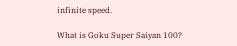infinite speed.

What is Goku Super Saiyan 100?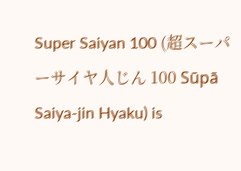Super Saiyan 100 (超スーパーサイヤ人じん 100 Sūpā Saiya-jin Hyaku) is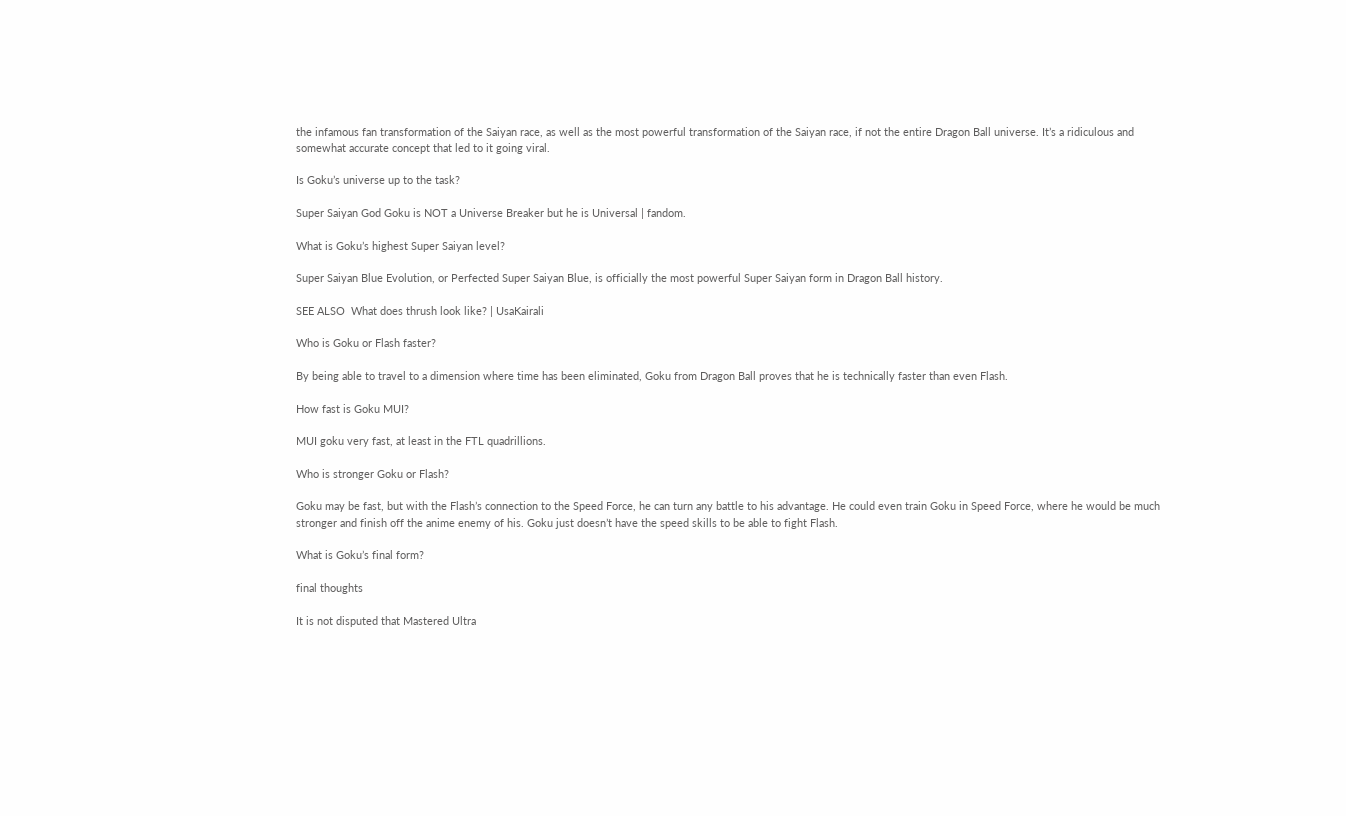the infamous fan transformation of the Saiyan race, as well as the most powerful transformation of the Saiyan race, if not the entire Dragon Ball universe. It’s a ridiculous and somewhat accurate concept that led to it going viral.

Is Goku’s universe up to the task?

Super Saiyan God Goku is NOT a Universe Breaker but he is Universal | fandom.

What is Goku’s highest Super Saiyan level?

Super Saiyan Blue Evolution, or Perfected Super Saiyan Blue, is officially the most powerful Super Saiyan form in Dragon Ball history.

SEE ALSO  What does thrush look like? | UsaKairali

Who is Goku or Flash faster?

By being able to travel to a dimension where time has been eliminated, Goku from Dragon Ball proves that he is technically faster than even Flash.

How fast is Goku MUI?

MUI goku very fast, at least in the FTL quadrillions.

Who is stronger Goku or Flash?

Goku may be fast, but with the Flash’s connection to the Speed Force, he can turn any battle to his advantage. He could even train Goku in Speed Force, where he would be much stronger and finish off the anime enemy of his. Goku just doesn’t have the speed skills to be able to fight Flash.

What is Goku’s final form?

final thoughts

It is not disputed that Mastered Ultra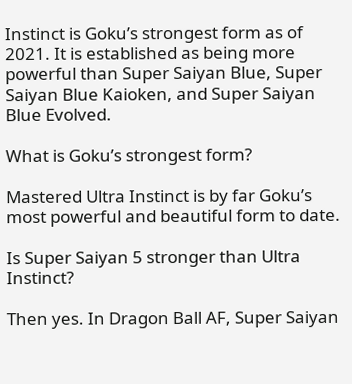Instinct is Goku’s strongest form as of 2021. It is established as being more powerful than Super Saiyan Blue, Super Saiyan Blue Kaioken, and Super Saiyan Blue Evolved.

What is Goku’s strongest form?

Mastered Ultra Instinct is by far Goku’s most powerful and beautiful form to date.

Is Super Saiyan 5 stronger than Ultra Instinct?

Then yes. In Dragon Ball AF, Super Saiyan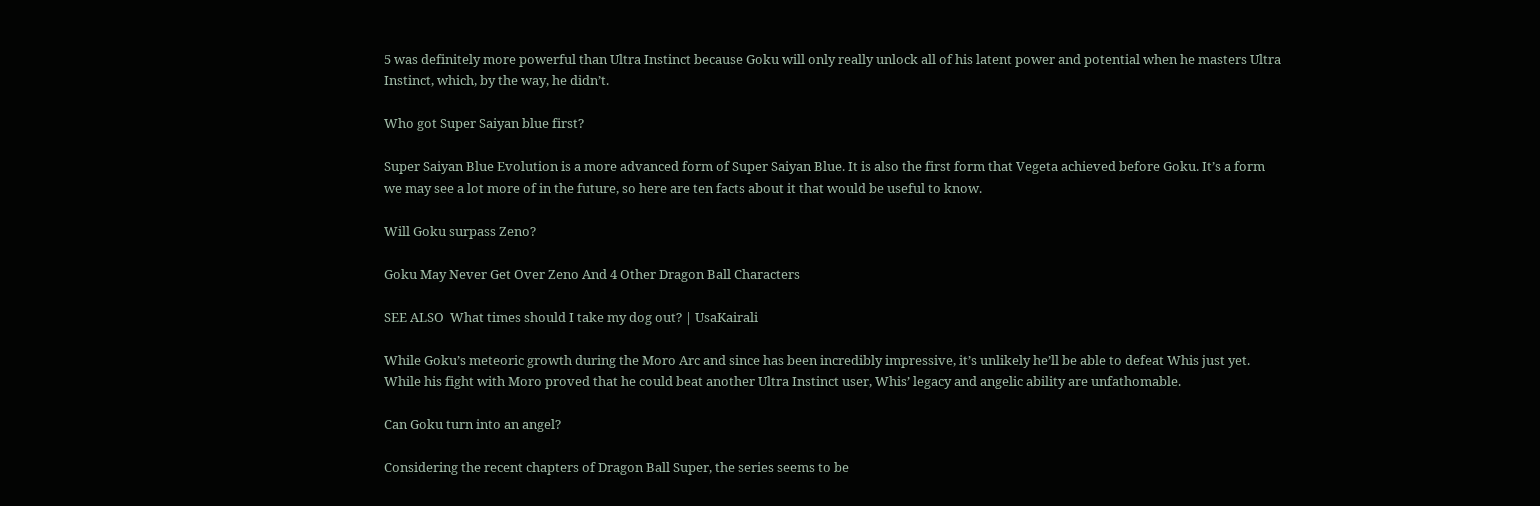5 was definitely more powerful than Ultra Instinct because Goku will only really unlock all of his latent power and potential when he masters Ultra Instinct, which, by the way, he didn’t.

Who got Super Saiyan blue first?

Super Saiyan Blue Evolution is a more advanced form of Super Saiyan Blue. It is also the first form that Vegeta achieved before Goku. It’s a form we may see a lot more of in the future, so here are ten facts about it that would be useful to know.

Will Goku surpass Zeno?

Goku May Never Get Over Zeno And 4 Other Dragon Ball Characters

SEE ALSO  What times should I take my dog out? | UsaKairali

While Goku’s meteoric growth during the Moro Arc and since has been incredibly impressive, it’s unlikely he’ll be able to defeat Whis just yet. While his fight with Moro proved that he could beat another Ultra Instinct user, Whis’ legacy and angelic ability are unfathomable.

Can Goku turn into an angel?

Considering the recent chapters of Dragon Ball Super, the series seems to be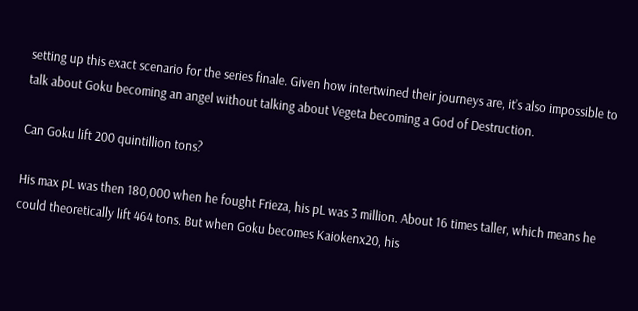setting up this exact scenario for the series finale. Given how intertwined their journeys are, it’s also impossible to talk about Goku becoming an angel without talking about Vegeta becoming a God of Destruction.

Can Goku lift 200 quintillion tons?

His max pL was then 180,000 when he fought Frieza, his pL was 3 million. About 16 times taller, which means he could theoretically lift 464 tons. But when Goku becomes Kaiokenx20, his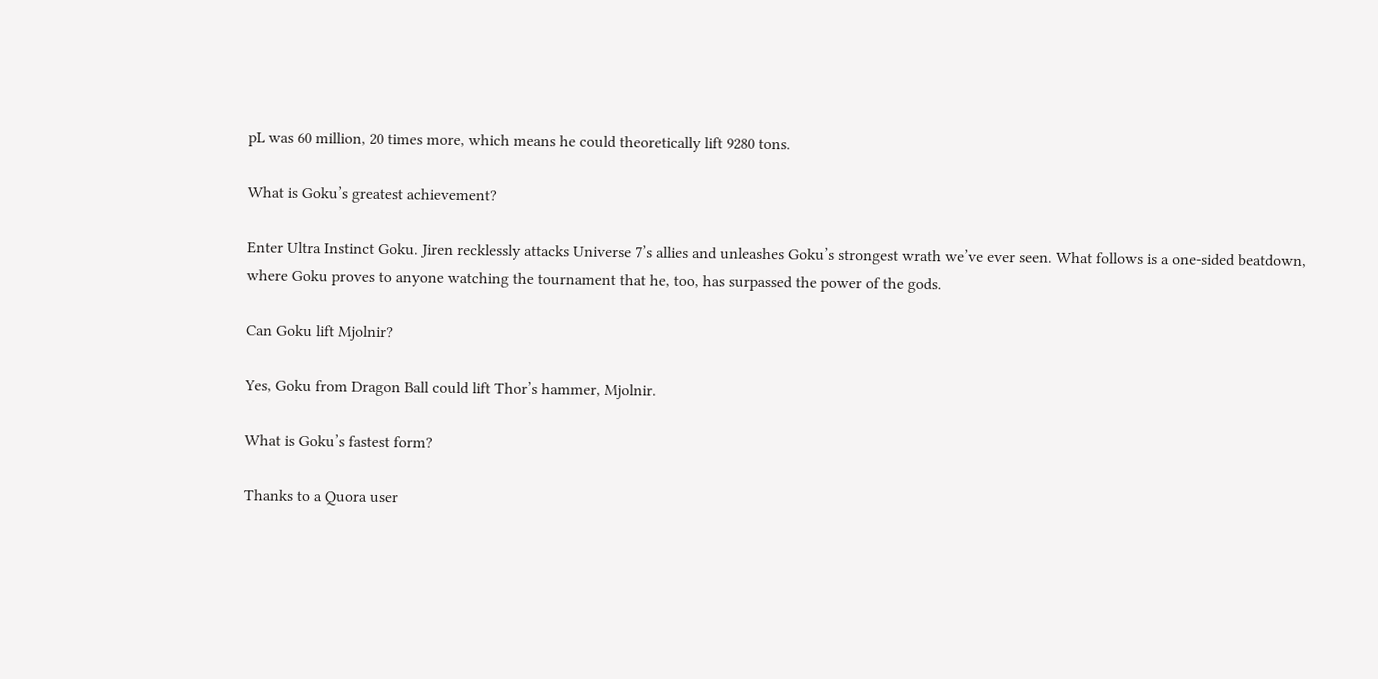pL was 60 million, 20 times more, which means he could theoretically lift 9280 tons.

What is Goku’s greatest achievement?

Enter Ultra Instinct Goku. Jiren recklessly attacks Universe 7’s allies and unleashes Goku’s strongest wrath we’ve ever seen. What follows is a one-sided beatdown, where Goku proves to anyone watching the tournament that he, too, has surpassed the power of the gods.

Can Goku lift Mjolnir?

Yes, Goku from Dragon Ball could lift Thor’s hammer, Mjolnir.

What is Goku’s fastest form?

Thanks to a Quora user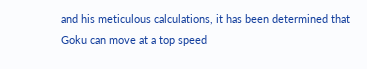and his meticulous calculations, it has been determined that Goku can move at a top speed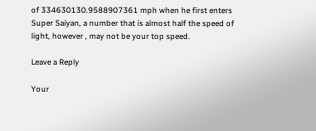of 334630130.9588907361 mph when he first enters Super Saiyan, a number that is almost half the speed of light, however , may not be your top speed.

Leave a Reply

Your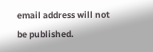email address will not be published.